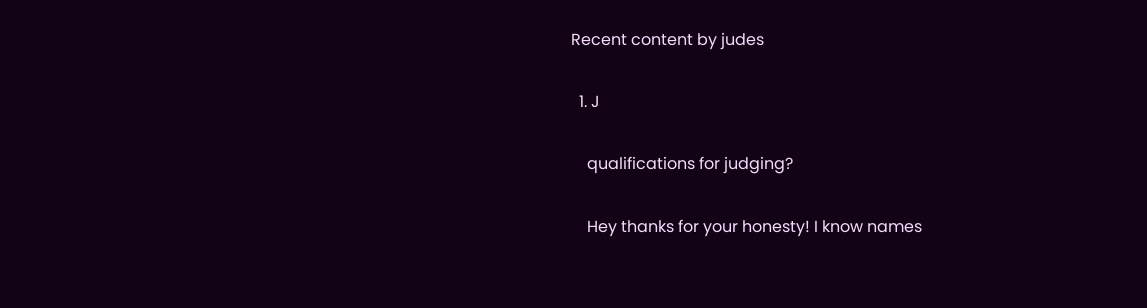Recent content by judes

  1. J

    qualifications for judging?

    Hey thanks for your honesty! I know names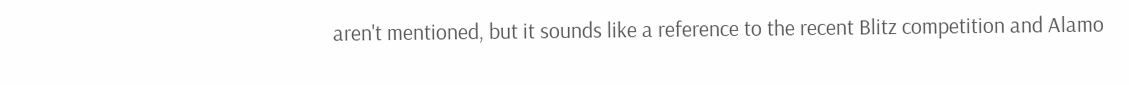aren't mentioned, but it sounds like a reference to the recent Blitz competition and Alamo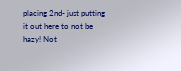placing 2nd- just putting it out here to not be hazy! Not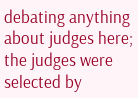debating anything about judges here; the judges were selected by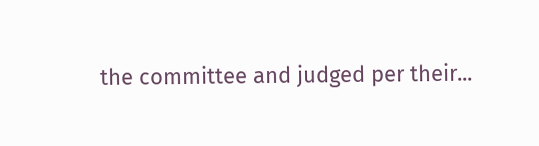the committee and judged per their...